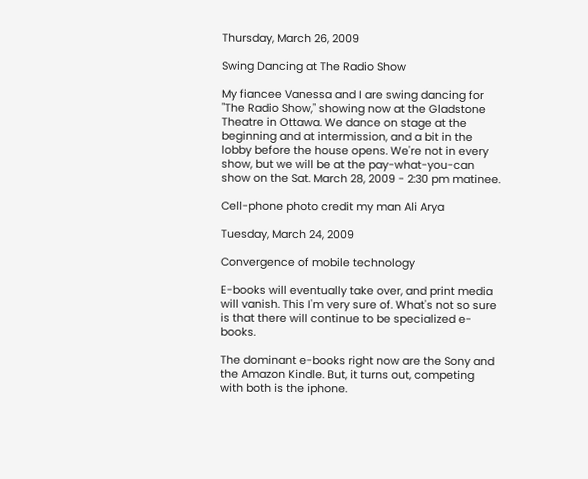Thursday, March 26, 2009

Swing Dancing at The Radio Show

My fiancee Vanessa and I are swing dancing for "The Radio Show," showing now at the Gladstone Theatre in Ottawa. We dance on stage at the beginning and at intermission, and a bit in the lobby before the house opens. We're not in every show, but we will be at the pay-what-you-can show on the Sat. March 28, 2009 - 2:30 pm matinee.

Cell-phone photo credit my man Ali Arya

Tuesday, March 24, 2009

Convergence of mobile technology

E-books will eventually take over, and print media will vanish. This I'm very sure of. What's not so sure is that there will continue to be specialized e-books.

The dominant e-books right now are the Sony and the Amazon Kindle. But, it turns out, competing with both is the iphone.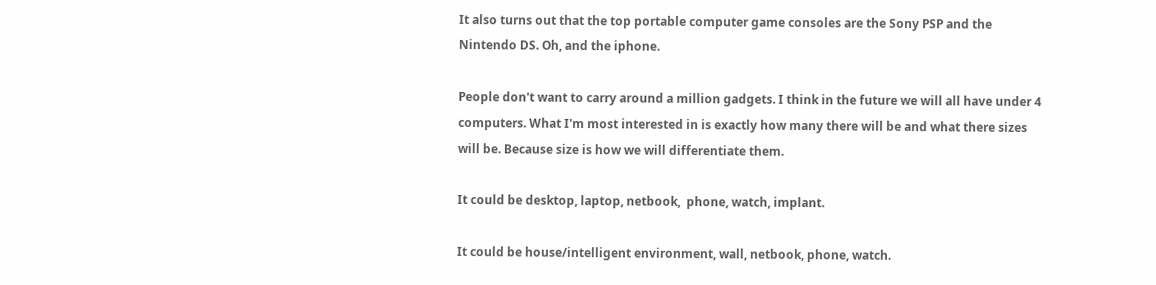It also turns out that the top portable computer game consoles are the Sony PSP and the Nintendo DS. Oh, and the iphone.

People don't want to carry around a million gadgets. I think in the future we will all have under 4 computers. What I'm most interested in is exactly how many there will be and what there sizes will be. Because size is how we will differentiate them.

It could be desktop, laptop, netbook,  phone, watch, implant.

It could be house/intelligent environment, wall, netbook, phone, watch.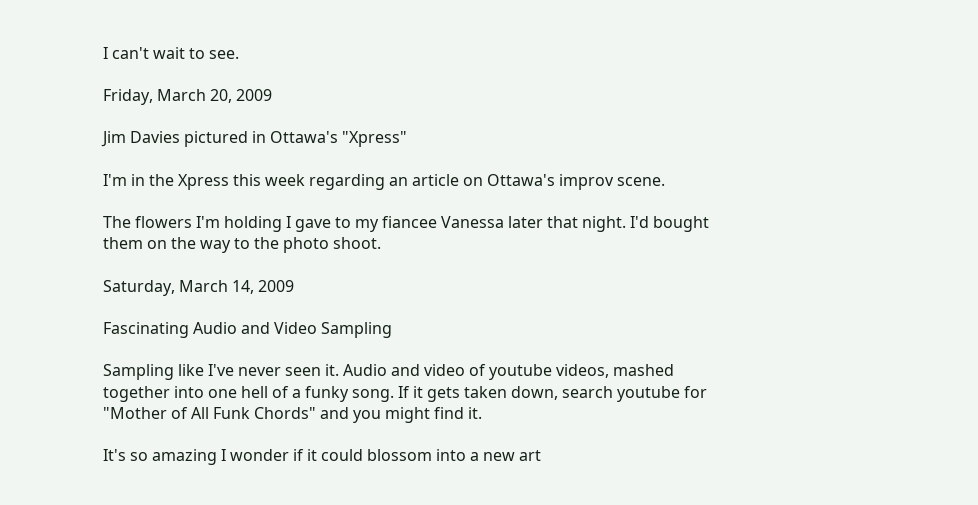I can't wait to see.

Friday, March 20, 2009

Jim Davies pictured in Ottawa's "Xpress"

I'm in the Xpress this week regarding an article on Ottawa's improv scene.

The flowers I'm holding I gave to my fiancee Vanessa later that night. I'd bought them on the way to the photo shoot.

Saturday, March 14, 2009

Fascinating Audio and Video Sampling

Sampling like I've never seen it. Audio and video of youtube videos, mashed together into one hell of a funky song. If it gets taken down, search youtube for "Mother of All Funk Chords" and you might find it.

It's so amazing I wonder if it could blossom into a new art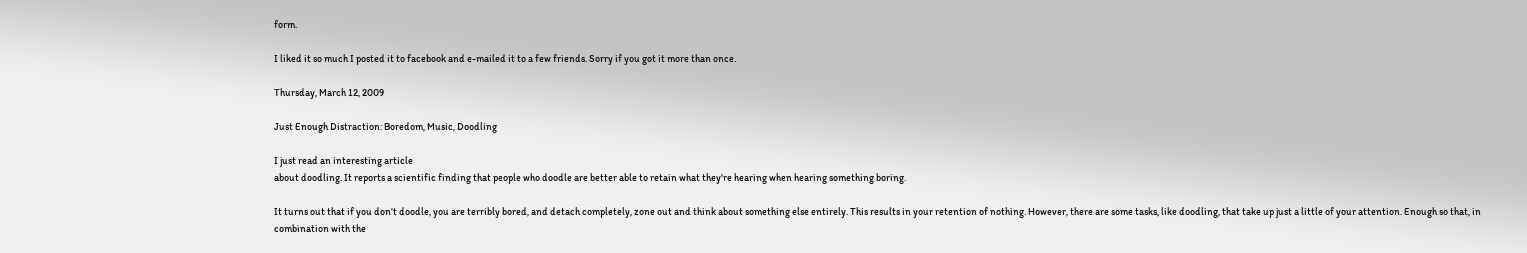form.

I liked it so much I posted it to facebook and e-mailed it to a few friends. Sorry if you got it more than once.

Thursday, March 12, 2009

Just Enough Distraction: Boredom, Music, Doodling

I just read an interesting article
about doodling. It reports a scientific finding that people who doodle are better able to retain what they're hearing when hearing something boring.

It turns out that if you don't doodle, you are terribly bored, and detach completely, zone out and think about something else entirely. This results in your retention of nothing. However, there are some tasks, like doodling, that take up just a little of your attention. Enough so that, in combination with the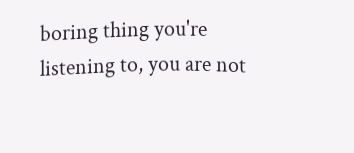boring thing you're listening to, you are not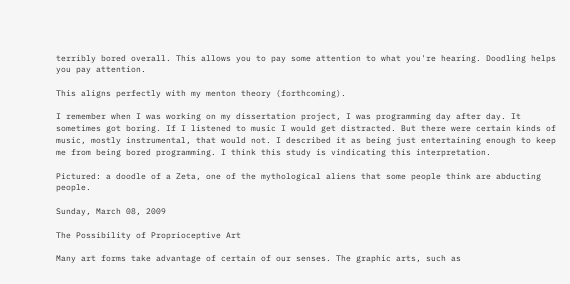terribly bored overall. This allows you to pay some attention to what you're hearing. Doodling helps you pay attention.

This aligns perfectly with my menton theory (forthcoming).

I remember when I was working on my dissertation project, I was programming day after day. It sometimes got boring. If I listened to music I would get distracted. But there were certain kinds of music, mostly instrumental, that would not. I described it as being just entertaining enough to keep me from being bored programming. I think this study is vindicating this interpretation.

Pictured: a doodle of a Zeta, one of the mythological aliens that some people think are abducting people.

Sunday, March 08, 2009

The Possibility of Proprioceptive Art

Many art forms take advantage of certain of our senses. The graphic arts, such as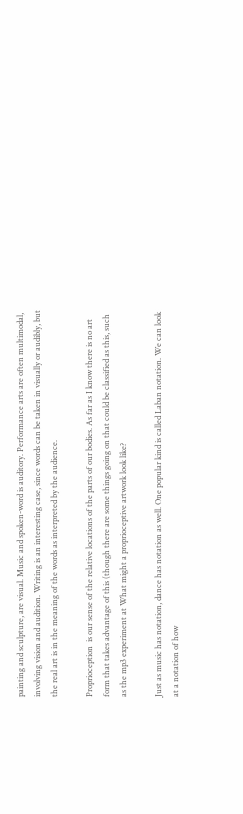painting and sculpture, are visual. Music and spoken-word is auditory. Performance arts are often multimodal, involving vision and audition. Writing is an interesting case, since words can be taken in visually or audibly, but the real art is in the meaning of the words as interpreted by the audience.

Proprioception  is our sense of the relative locations of the parts of our bodies. As far as I know there is no art form that takes advantage of this (though there are some things going on that could be classified as this, such as the mp3 experiment at What might a proprioceptive artwork look like?

Just as music has notation, dance has notation as well. One popular kind is called Laban notation. We can look at a notation of how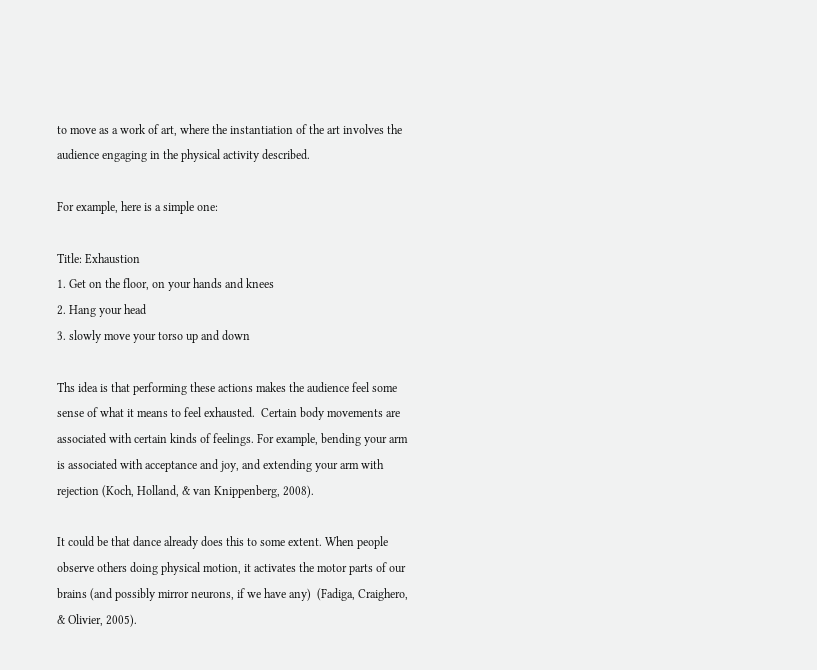to move as a work of art, where the instantiation of the art involves the audience engaging in the physical activity described.

For example, here is a simple one:

Title: Exhaustion
1. Get on the floor, on your hands and knees
2. Hang your head
3. slowly move your torso up and down

Ths idea is that performing these actions makes the audience feel some sense of what it means to feel exhausted.  Certain body movements are associated with certain kinds of feelings. For example, bending your arm is associated with acceptance and joy, and extending your arm with rejection (Koch, Holland, & van Knippenberg, 2008).

It could be that dance already does this to some extent. When people observe others doing physical motion, it activates the motor parts of our brains (and possibly mirror neurons, if we have any)  (Fadiga, Craighero, & Olivier, 2005).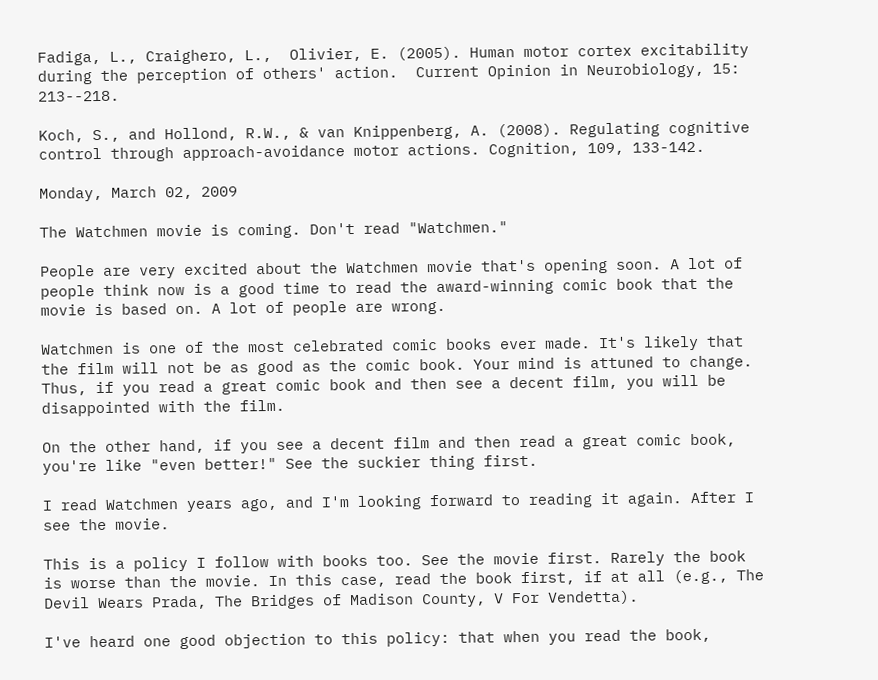Fadiga, L., Craighero, L.,  Olivier, E. (2005). Human motor cortex excitability during the perception of others' action.  Current Opinion in Neurobiology, 15: 213--218.

Koch, S., and Hollond, R.W., & van Knippenberg, A. (2008). Regulating cognitive control through approach-avoidance motor actions. Cognition, 109, 133-142.

Monday, March 02, 2009

The Watchmen movie is coming. Don't read "Watchmen."

People are very excited about the Watchmen movie that's opening soon. A lot of people think now is a good time to read the award-winning comic book that the movie is based on. A lot of people are wrong.

Watchmen is one of the most celebrated comic books ever made. It's likely that the film will not be as good as the comic book. Your mind is attuned to change. Thus, if you read a great comic book and then see a decent film, you will be disappointed with the film.

On the other hand, if you see a decent film and then read a great comic book, you're like "even better!" See the suckier thing first.

I read Watchmen years ago, and I'm looking forward to reading it again. After I see the movie.

This is a policy I follow with books too. See the movie first. Rarely the book is worse than the movie. In this case, read the book first, if at all (e.g., The Devil Wears Prada, The Bridges of Madison County, V For Vendetta).

I've heard one good objection to this policy: that when you read the book,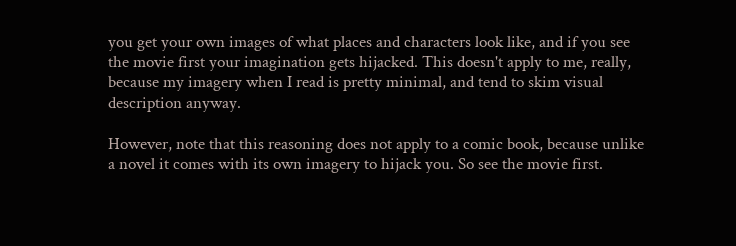you get your own images of what places and characters look like, and if you see the movie first your imagination gets hijacked. This doesn't apply to me, really, because my imagery when I read is pretty minimal, and tend to skim visual description anyway.

However, note that this reasoning does not apply to a comic book, because unlike a novel it comes with its own imagery to hijack you. So see the movie first.